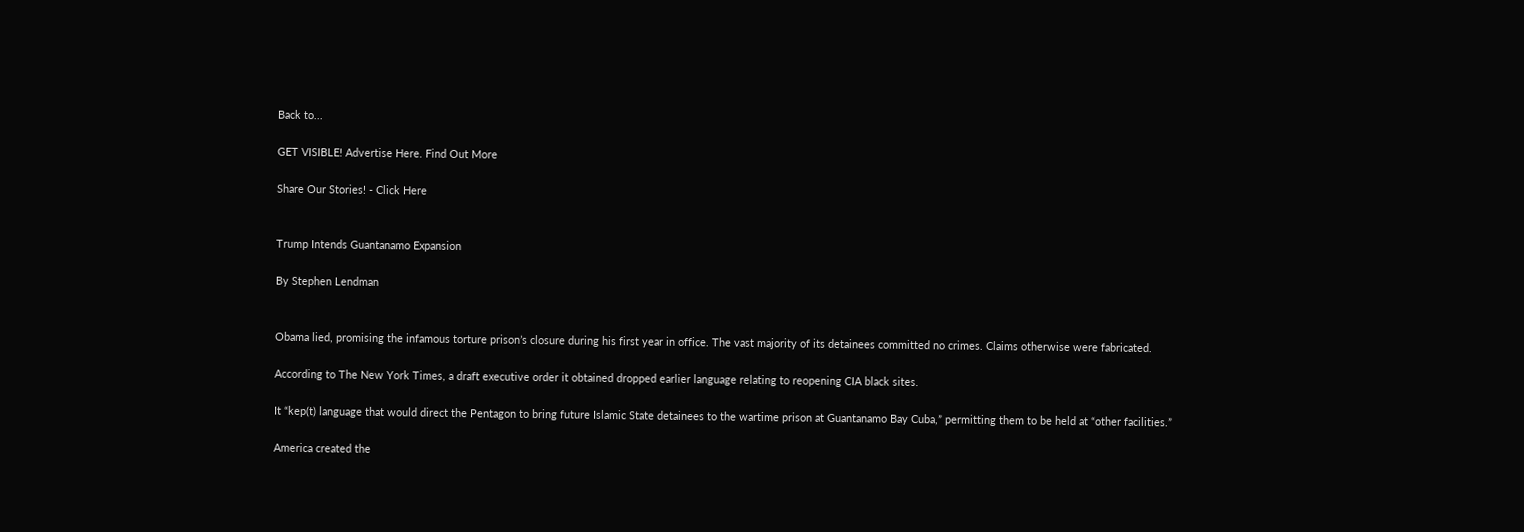Back to...

GET VISIBLE! Advertise Here. Find Out More

Share Our Stories! - Click Here


Trump Intends Guantanamo Expansion

By Stephen Lendman


Obama lied, promising the infamous torture prison’s closure during his first year in office. The vast majority of its detainees committed no crimes. Claims otherwise were fabricated.

According to The New York Times, a draft executive order it obtained dropped earlier language relating to reopening CIA black sites.

It “kep(t) language that would direct the Pentagon to bring future Islamic State detainees to the wartime prison at Guantanamo Bay Cuba,” permitting them to be held at “other facilities.”

America created the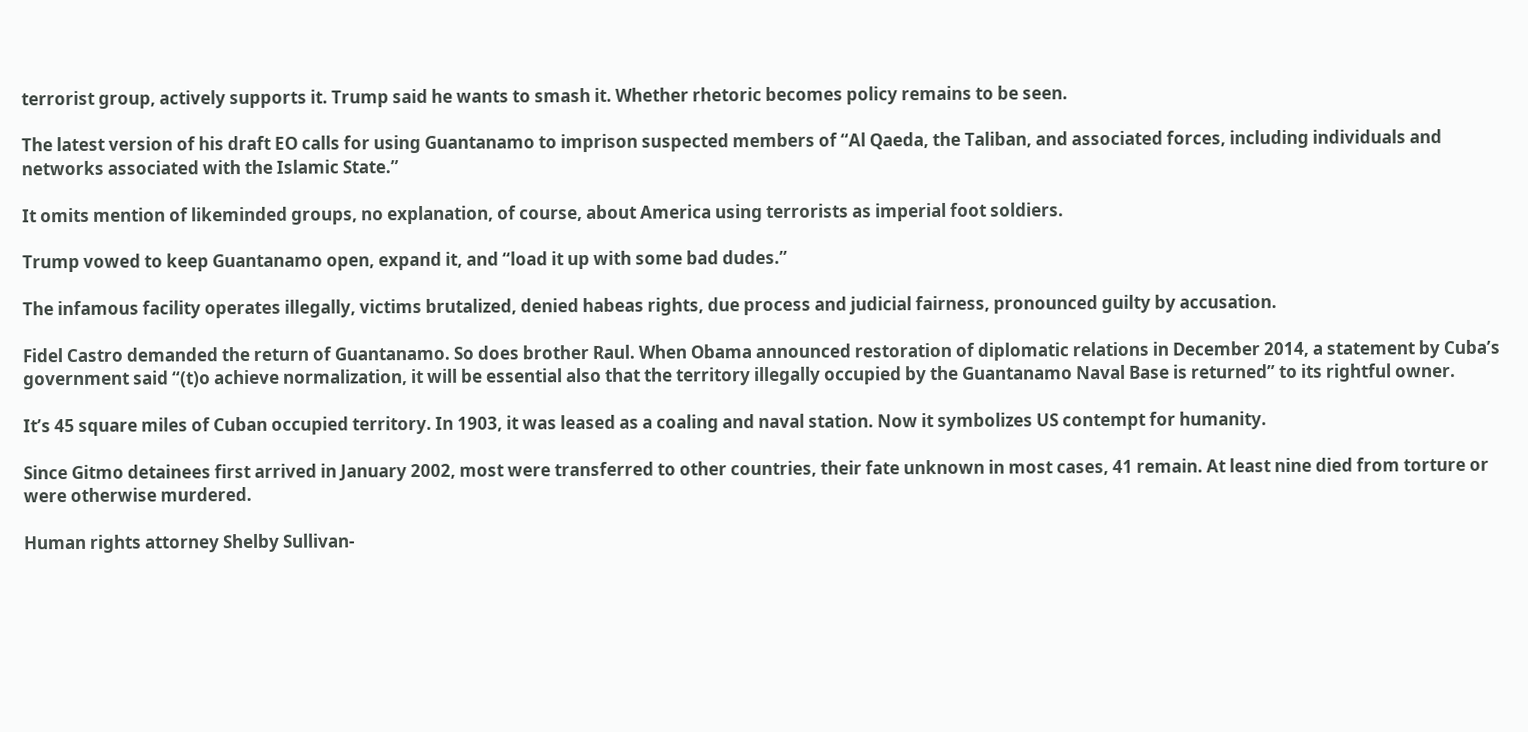terrorist group, actively supports it. Trump said he wants to smash it. Whether rhetoric becomes policy remains to be seen.

The latest version of his draft EO calls for using Guantanamo to imprison suspected members of “Al Qaeda, the Taliban, and associated forces, including individuals and networks associated with the Islamic State.”

It omits mention of likeminded groups, no explanation, of course, about America using terrorists as imperial foot soldiers.

Trump vowed to keep Guantanamo open, expand it, and “load it up with some bad dudes.”

The infamous facility operates illegally, victims brutalized, denied habeas rights, due process and judicial fairness, pronounced guilty by accusation.

Fidel Castro demanded the return of Guantanamo. So does brother Raul. When Obama announced restoration of diplomatic relations in December 2014, a statement by Cuba’s government said “(t)o achieve normalization, it will be essential also that the territory illegally occupied by the Guantanamo Naval Base is returned” to its rightful owner.

It’s 45 square miles of Cuban occupied territory. In 1903, it was leased as a coaling and naval station. Now it symbolizes US contempt for humanity.

Since Gitmo detainees first arrived in January 2002, most were transferred to other countries, their fate unknown in most cases, 41 remain. At least nine died from torture or were otherwise murdered.

Human rights attorney Shelby Sullivan-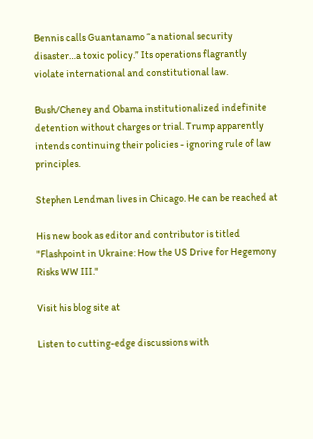Bennis calls Guantanamo “a national security disaster…a toxic policy.” Its operations flagrantly violate international and constitutional law.

Bush/Cheney and Obama institutionalized indefinite detention without charges or trial. Trump apparently intends continuing their policies - ignoring rule of law principles.

Stephen Lendman lives in Chicago. He can be reached at

His new book as editor and contributor is titled "Flashpoint in Ukraine: How the US Drive for Hegemony Risks WW III."

Visit his blog site at

Listen to cutting-edge discussions with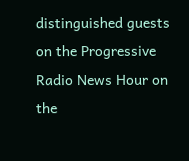distinguished guests on the Progressive Radio News Hour on the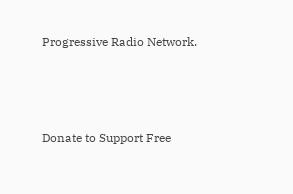Progressive Radio Network.



Donate to Support Free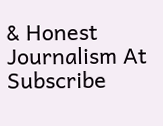& Honest Journalism At   Subscribe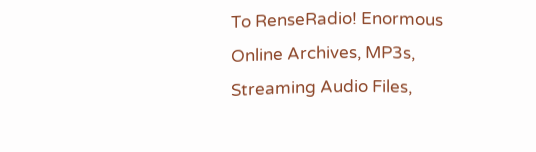To RenseRadio! Enormous Online Archives, MP3s, Streaming Audio Files,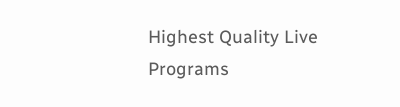Highest Quality Live Programs